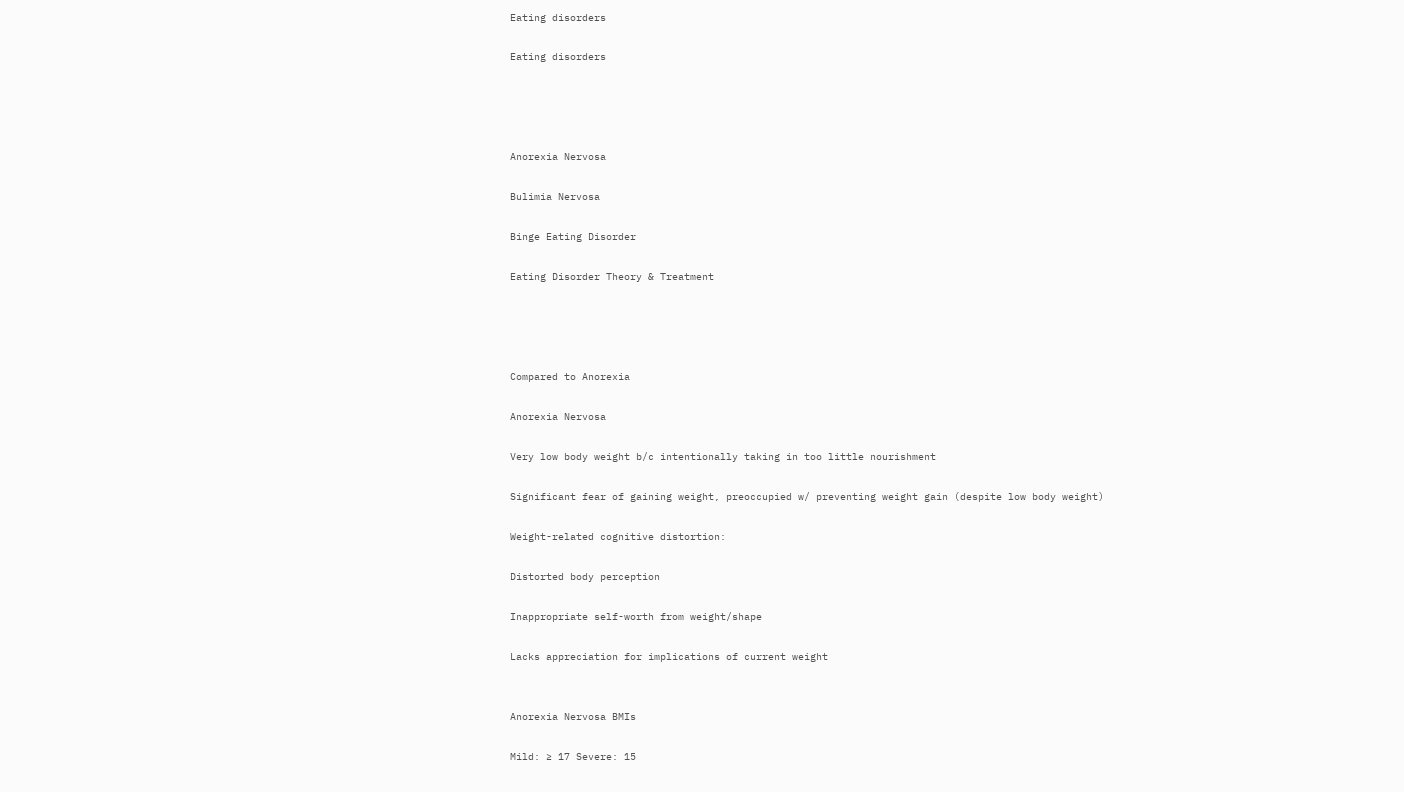Eating disorders

Eating disorders




Anorexia Nervosa

Bulimia Nervosa

Binge Eating Disorder

Eating Disorder Theory & Treatment




Compared to Anorexia

Anorexia Nervosa

Very low body weight b/c intentionally taking in too little nourishment

Significant fear of gaining weight, preoccupied w/ preventing weight gain (despite low body weight)

Weight-related cognitive distortion:

Distorted body perception

Inappropriate self-worth from weight/shape

Lacks appreciation for implications of current weight


Anorexia Nervosa BMIs

Mild: ≥ 17 Severe: 15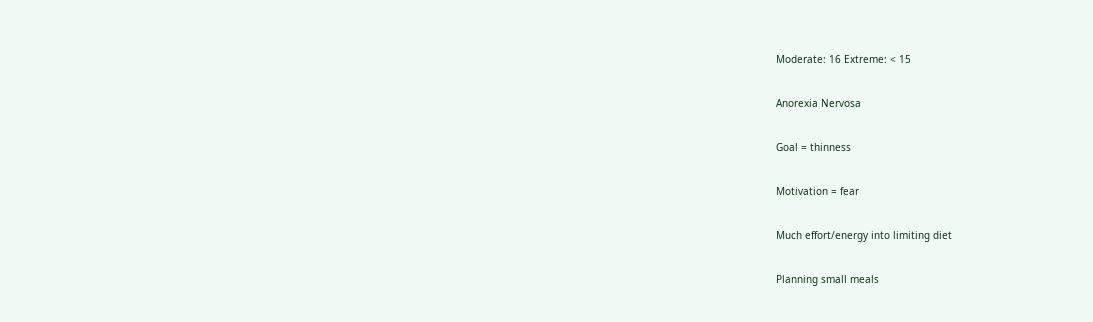Moderate: 16 Extreme: < 15

Anorexia Nervosa

Goal = thinness

Motivation = fear

Much effort/energy into limiting diet

Planning small meals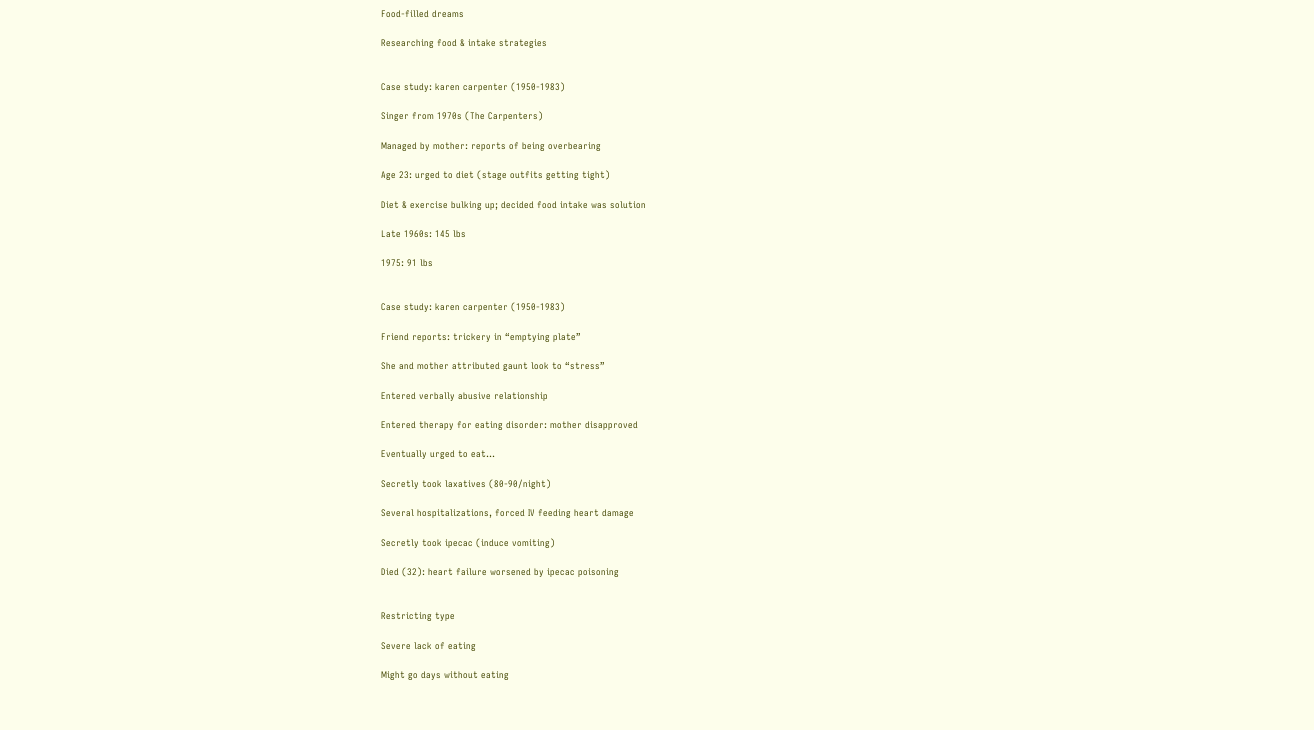Food-filled dreams

Researching food & intake strategies


Case study: karen carpenter (1950-1983)

Singer from 1970s (The Carpenters)

Managed by mother: reports of being overbearing

Age 23: urged to diet (stage outfits getting tight)

Diet & exercise bulking up; decided food intake was solution

Late 1960s: 145 lbs

1975: 91 lbs


Case study: karen carpenter (1950-1983)

Friend reports: trickery in “emptying plate”

She and mother attributed gaunt look to “stress”

Entered verbally abusive relationship

Entered therapy for eating disorder: mother disapproved

Eventually urged to eat…

Secretly took laxatives (80-90/night)

Several hospitalizations, forced IV feeding heart damage

Secretly took ipecac (induce vomiting)

Died (32): heart failure worsened by ipecac poisoning


Restricting type

Severe lack of eating

Might go days without eating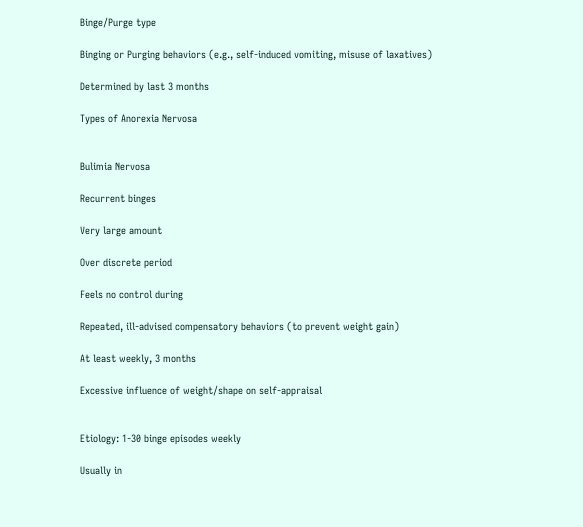Binge/Purge type

Binging or Purging behaviors (e.g., self-induced vomiting, misuse of laxatives)

Determined by last 3 months

Types of Anorexia Nervosa


Bulimia Nervosa

Recurrent binges

Very large amount

Over discrete period

Feels no control during

Repeated, ill-advised compensatory behaviors (to prevent weight gain)

At least weekly, 3 months

Excessive influence of weight/shape on self-appraisal


Etiology: 1-30 binge episodes weekly

Usually in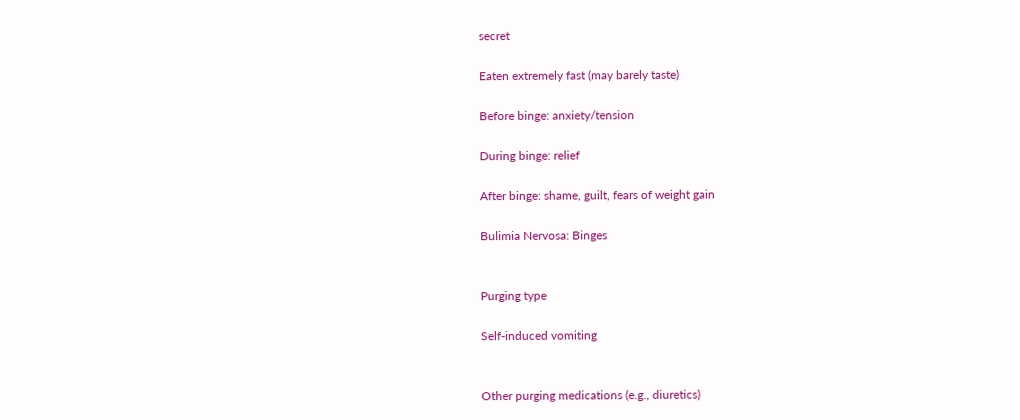secret

Eaten extremely fast (may barely taste)

Before binge: anxiety/tension

During binge: relief

After binge: shame, guilt, fears of weight gain

Bulimia Nervosa: Binges


Purging type

Self-induced vomiting


Other purging medications (e.g., diuretics)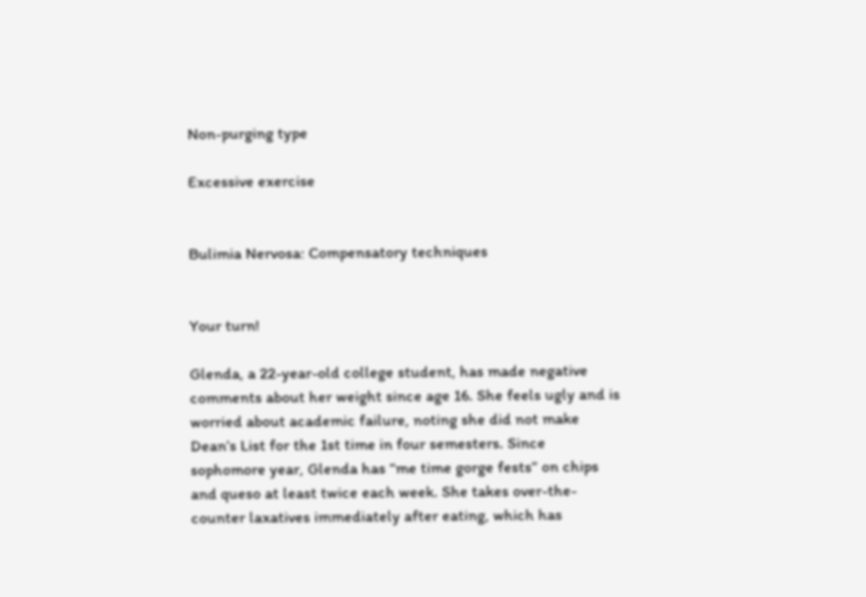Non-purging type

Excessive exercise


Bulimia Nervosa: Compensatory techniques


Your turn!

Glenda, a 22-year-old college student, has made negative comments about her weight since age 16. She feels ugly and is worried about academic failure, noting she did not make Dean’s List for the 1st time in four semesters. Since sophomore year, Glenda has “me time gorge fests” on chips and queso at least twice each week. She takes over-the-counter laxatives immediately after eating, which has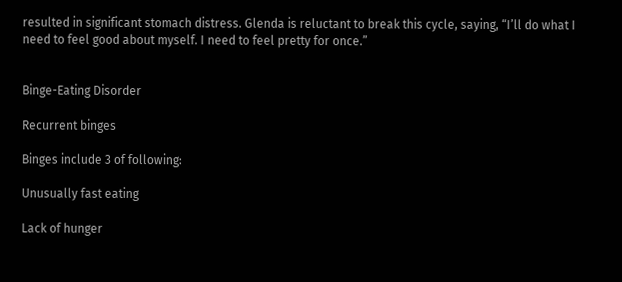resulted in significant stomach distress. Glenda is reluctant to break this cycle, saying, “I’ll do what I need to feel good about myself. I need to feel pretty for once.”


Binge-Eating Disorder

Recurrent binges

Binges include 3 of following:

Unusually fast eating

Lack of hunger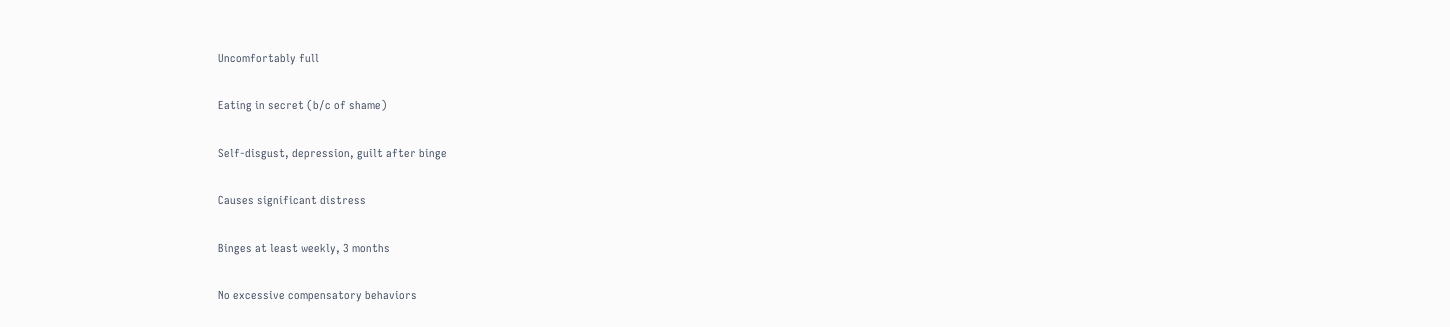Uncomfortably full

Eating in secret (b/c of shame)

Self-disgust, depression, guilt after binge

Causes significant distress

Binges at least weekly, 3 months

No excessive compensatory behaviors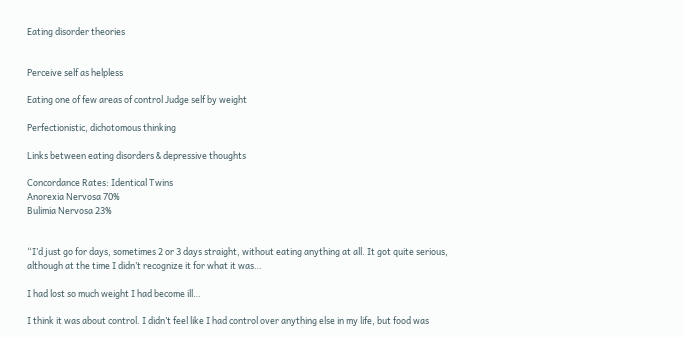Eating disorder theories


Perceive self as helpless

Eating one of few areas of control Judge self by weight

Perfectionistic, dichotomous thinking

Links between eating disorders & depressive thoughts

Concordance Rates: Identical Twins
Anorexia Nervosa 70%
Bulimia Nervosa 23%


“I’d just go for days, sometimes 2 or 3 days straight, without eating anything at all. It got quite serious, although at the time I didn’t recognize it for what it was…

I had lost so much weight I had become ill…

I think it was about control. I didn’t feel like I had control over anything else in my life, but food was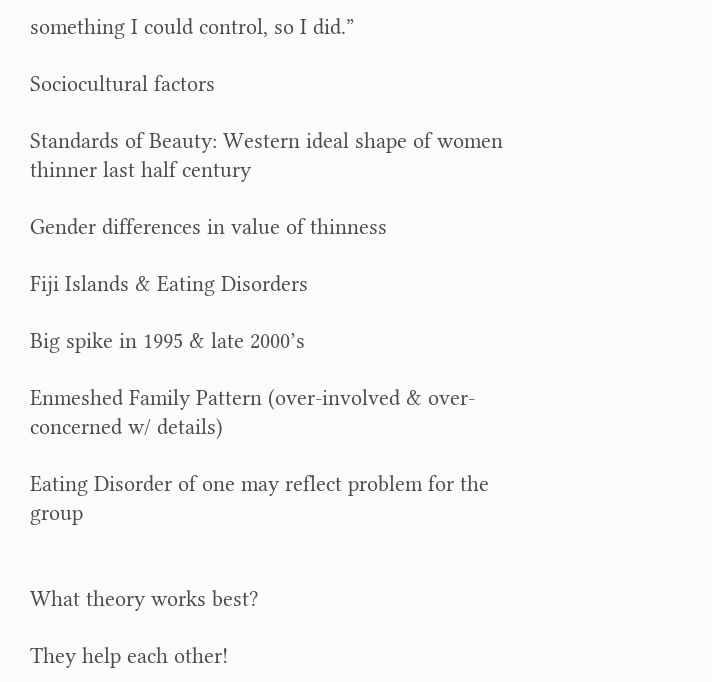something I could control, so I did.”

Sociocultural factors

Standards of Beauty: Western ideal shape of women thinner last half century

Gender differences in value of thinness

Fiji Islands & Eating Disorders

Big spike in 1995 & late 2000’s

Enmeshed Family Pattern (over-involved & over-concerned w/ details)

Eating Disorder of one may reflect problem for the group


What theory works best?

They help each other!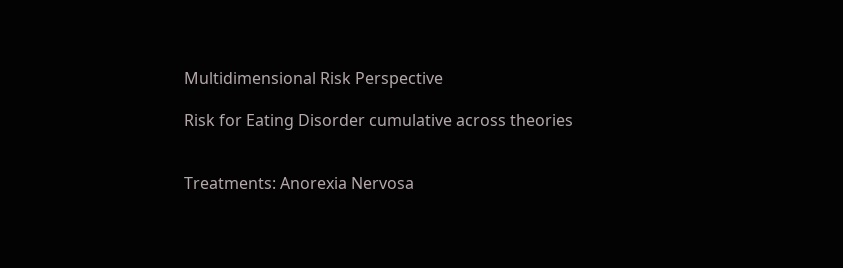Multidimensional Risk Perspective

Risk for Eating Disorder cumulative across theories


Treatments: Anorexia Nervosa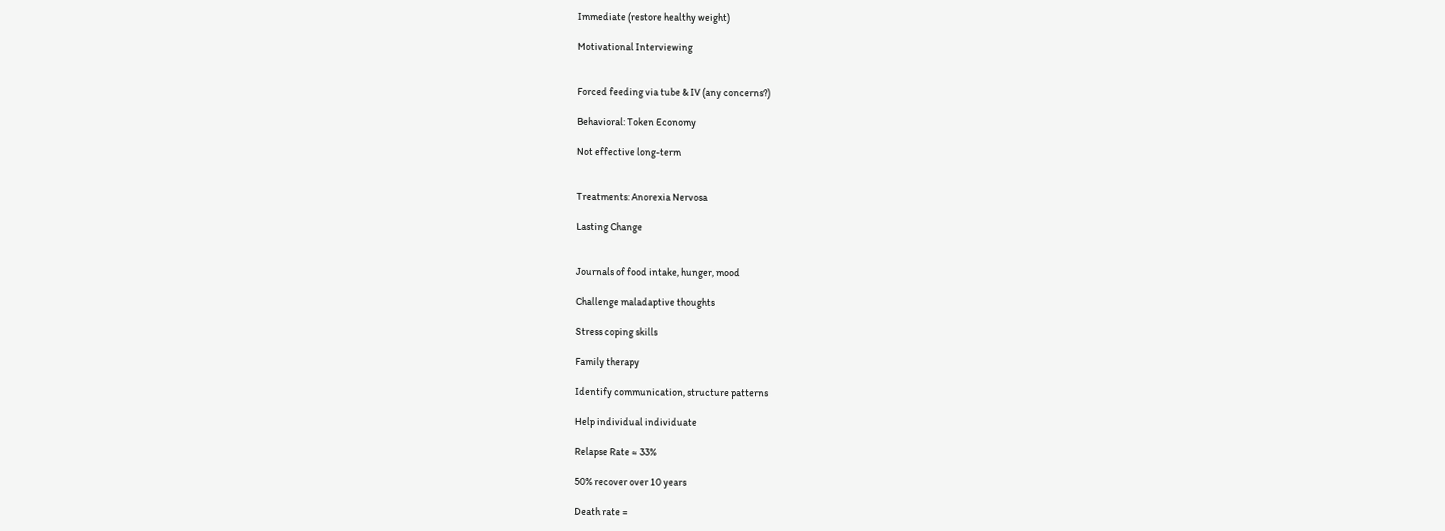Immediate (restore healthy weight)

Motivational Interviewing


Forced feeding via tube & IV (any concerns?)

Behavioral: Token Economy

Not effective long-term


Treatments: Anorexia Nervosa

Lasting Change


Journals of food intake, hunger, mood

Challenge maladaptive thoughts

Stress coping skills

Family therapy

Identify communication, structure patterns

Help individual individuate

Relapse Rate ≈ 33%

50% recover over 10 years

Death rate =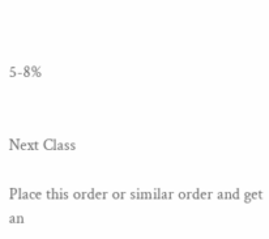5-8%


Next Class

Place this order or similar order and get an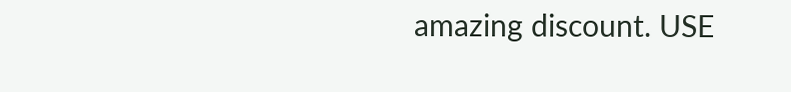amazing discount. USE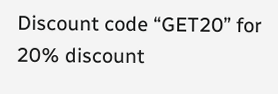Discount code “GET20” for 20% discount